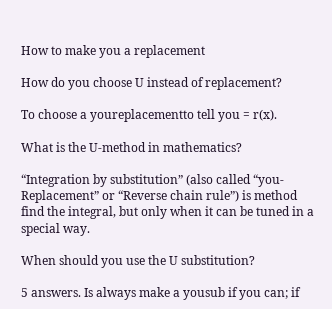How to make you a replacement

How do you choose U instead of replacement?

To choose a youreplacementto tell you = r(x).

What is the U-method in mathematics?

“Integration by substitution” (also called “you-Replacement” or “Reverse chain rule”) is method find the integral, but only when it can be tuned in a special way.

When should you use the U substitution?

5 answers. Is always make a yousub if you can; if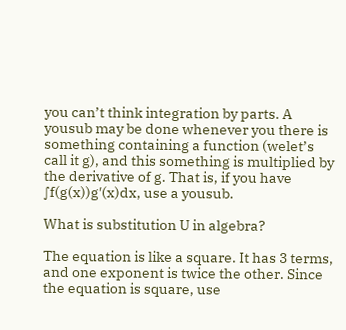you can’t think integration by parts. A yousub may be done whenever you there is something containing a function (welet’s call it g), and this something is multiplied by the derivative of g. That is, if you have ∫f(g(x))g′(x)dx, use a yousub.

What is substitution U in algebra?

The equation is like a square. It has 3 terms, and one exponent is twice the other. Since the equation is square, use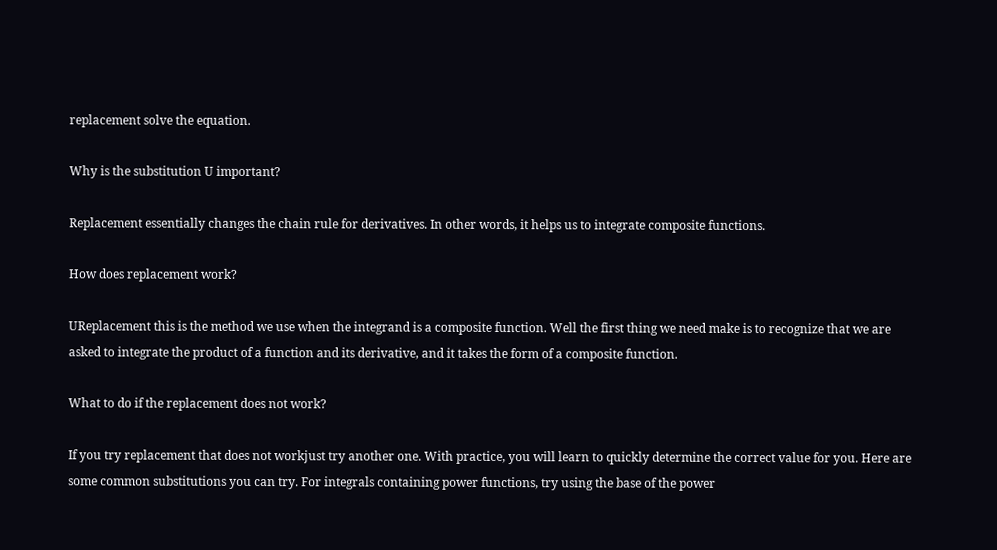replacement solve the equation.

Why is the substitution U important?

Replacement essentially changes the chain rule for derivatives. In other words, it helps us to integrate composite functions.

How does replacement work?

UReplacement this is the method we use when the integrand is a composite function. Well the first thing we need make is to recognize that we are asked to integrate the product of a function and its derivative, and it takes the form of a composite function.

What to do if the replacement does not work?

If you try replacement that does not workjust try another one. With practice, you will learn to quickly determine the correct value for you. Here are some common substitutions you can try. For integrals containing power functions, try using the base of the power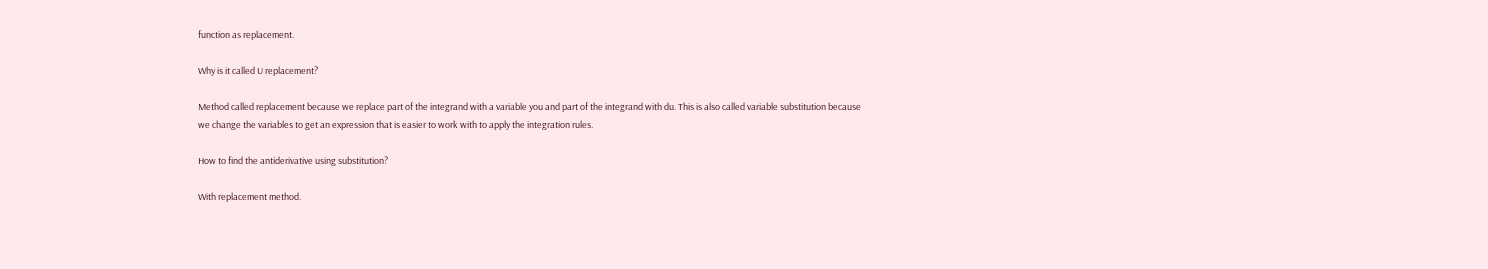function as replacement.

Why is it called U replacement?

Method called replacement because we replace part of the integrand with a variable you and part of the integrand with du. This is also called variable substitution because we change the variables to get an expression that is easier to work with to apply the integration rules.

How to find the antiderivative using substitution?

With replacement method.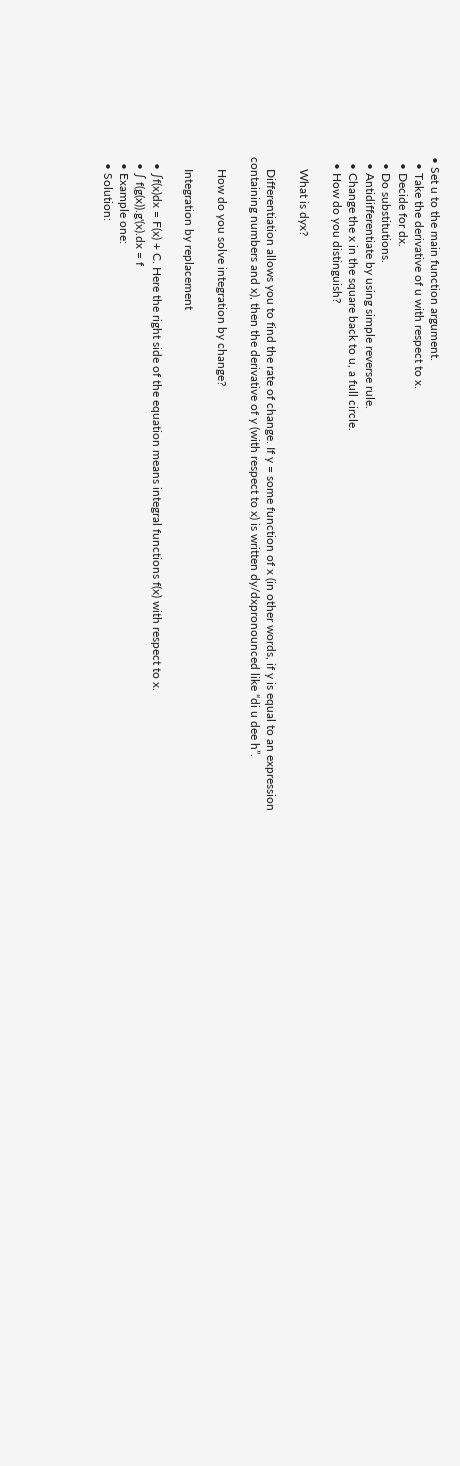• Set u to the main function argument.
  • Take the derivative of u with respect to x.
  • Decide for dx.
  • Do substitutions.
  • Antidifferentiate by using simple reverse rule.
  • Change the x in the square back to u, a full circle.
  • How do you distinguish?

    What is dyx?

    Differentiation allows you to find the rate of change. If y = some function of x (in other words, if y is equal to an expression containing numbers and x), then the derivative of y (with respect to x) is written dy/dxpronounced like “di u dee h”.

    How do you solve integration by change?

    Integration by replacement

  • ∫f(x)dx = F(x) + C. Here the right side of the equation means integral functions f(x) with respect to x.
  • ∫ f(g(x)).g'(x).dx = f
  • Example one:
  • Solution: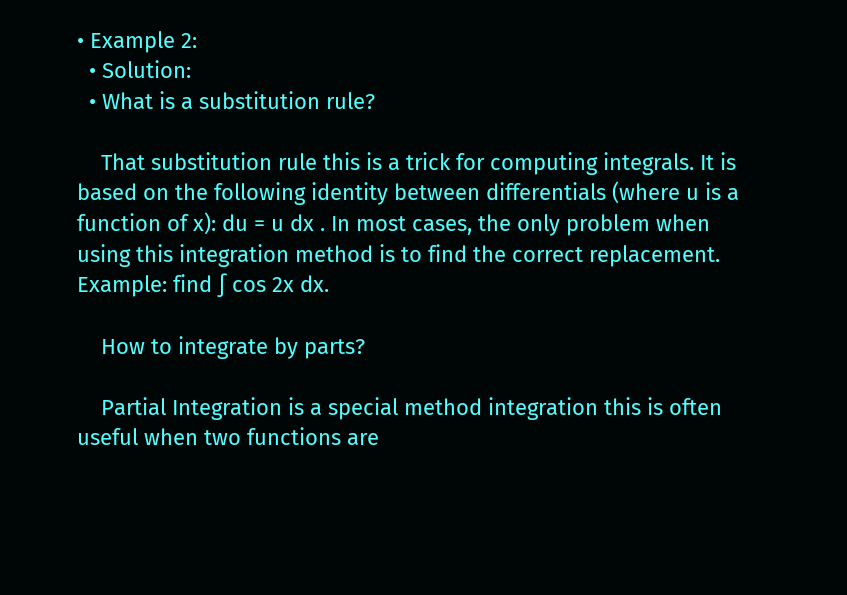• Example 2:
  • Solution:
  • What is a substitution rule?

    That substitution rule this is a trick for computing integrals. It is based on the following identity between differentials (where u is a function of x): du = u dx . In most cases, the only problem when using this integration method is to find the correct replacement. Example: find ∫ cos 2x dx.

    How to integrate by parts?

    Partial Integration is a special method integration this is often useful when two functions are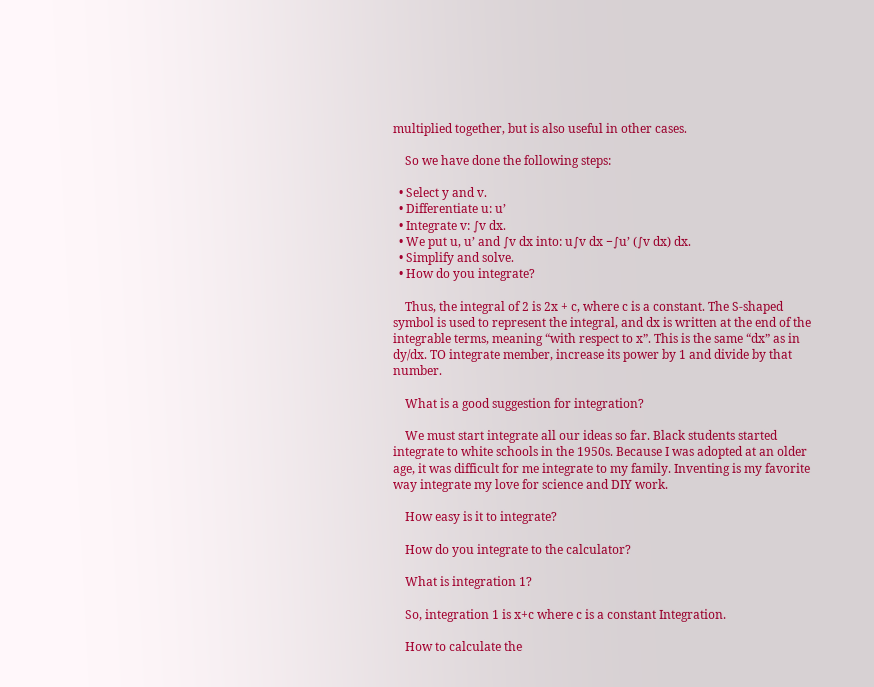multiplied together, but is also useful in other cases.

    So we have done the following steps:

  • Select y and v.
  • Differentiate u: u’
  • Integrate v: ∫v dx.
  • We put u, u’ and ∫v dx into: u∫v dx −∫u’ (∫v dx) dx.
  • Simplify and solve.
  • How do you integrate?

    Thus, the integral of 2 is 2x + c, where c is a constant. The S-shaped symbol is used to represent the integral, and dx is written at the end of the integrable terms, meaning “with respect to x”. This is the same “dx” as in dy/dx. TO integrate member, increase its power by 1 and divide by that number.

    What is a good suggestion for integration?

    We must start integrate all our ideas so far. Black students started integrate to white schools in the 1950s. Because I was adopted at an older age, it was difficult for me integrate to my family. Inventing is my favorite way integrate my love for science and DIY work.

    How easy is it to integrate?

    How do you integrate to the calculator?

    What is integration 1?

    So, integration 1 is x+c where c is a constant Integration.

    How to calculate the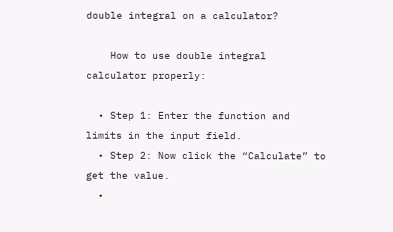double integral on a calculator?

    How to use double integral calculator properly:

  • Step 1: Enter the function and limits in the input field.
  • Step 2: Now click the “Calculate” to get the value.
  •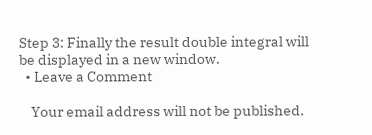Step 3: Finally the result double integral will be displayed in a new window.
  • Leave a Comment

    Your email address will not be published.